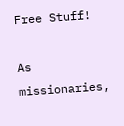Free Stuff!

As missionaries,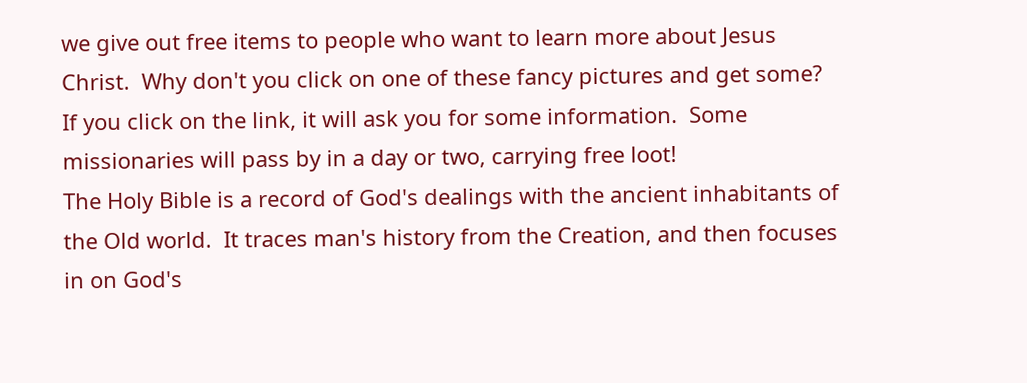we give out free items to people who want to learn more about Jesus Christ.  Why don't you click on one of these fancy pictures and get some?  If you click on the link, it will ask you for some information.  Some missionaries will pass by in a day or two, carrying free loot!
The Holy Bible is a record of God's dealings with the ancient inhabitants of the Old world.  It traces man's history from the Creation, and then focuses in on God's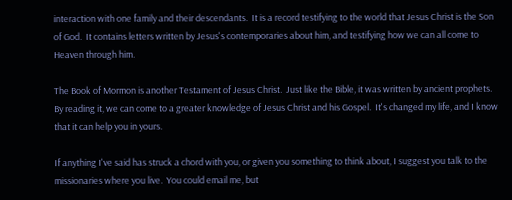interaction with one family and their descendants.  It is a record testifying to the world that Jesus Christ is the Son of God.  It contains letters written by Jesus's contemporaries about him, and testifying how we can all come to Heaven through him.

The Book of Mormon is another Testament of Jesus Christ.  Just like the Bible, it was written by ancient prophets.  By reading it, we can come to a greater knowledge of Jesus Christ and his Gospel.  It's changed my life, and I know that it can help you in yours.

If anything I've said has struck a chord with you, or given you something to think about, I suggest you talk to the missionaries where you live.  You could email me, but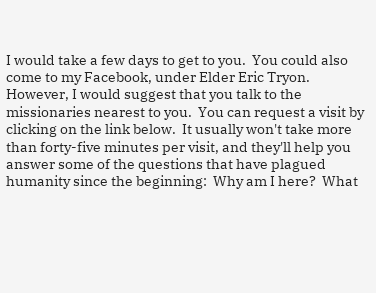I would take a few days to get to you.  You could also come to my Facebook, under Elder Eric Tryon.  However, I would suggest that you talk to the missionaries nearest to you.  You can request a visit by clicking on the link below.  It usually won't take more than forty-five minutes per visit, and they'll help you answer some of the questions that have plagued humanity since the beginning:  Why am I here?  What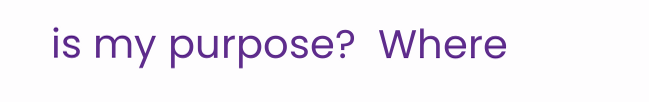is my purpose?  Where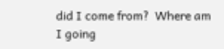did I come from?  Where am I going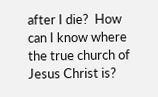after I die?  How can I know where the true church of Jesus Christ is?